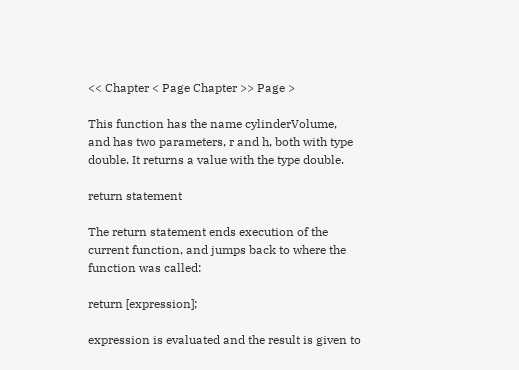<< Chapter < Page Chapter >> Page >

This function has the name cylinderVolume, and has two parameters, r and h, both with type double. It returns a value with the type double.

return statement

The return statement ends execution of the current function, and jumps back to where the function was called:

return [expression];

expression is evaluated and the result is given to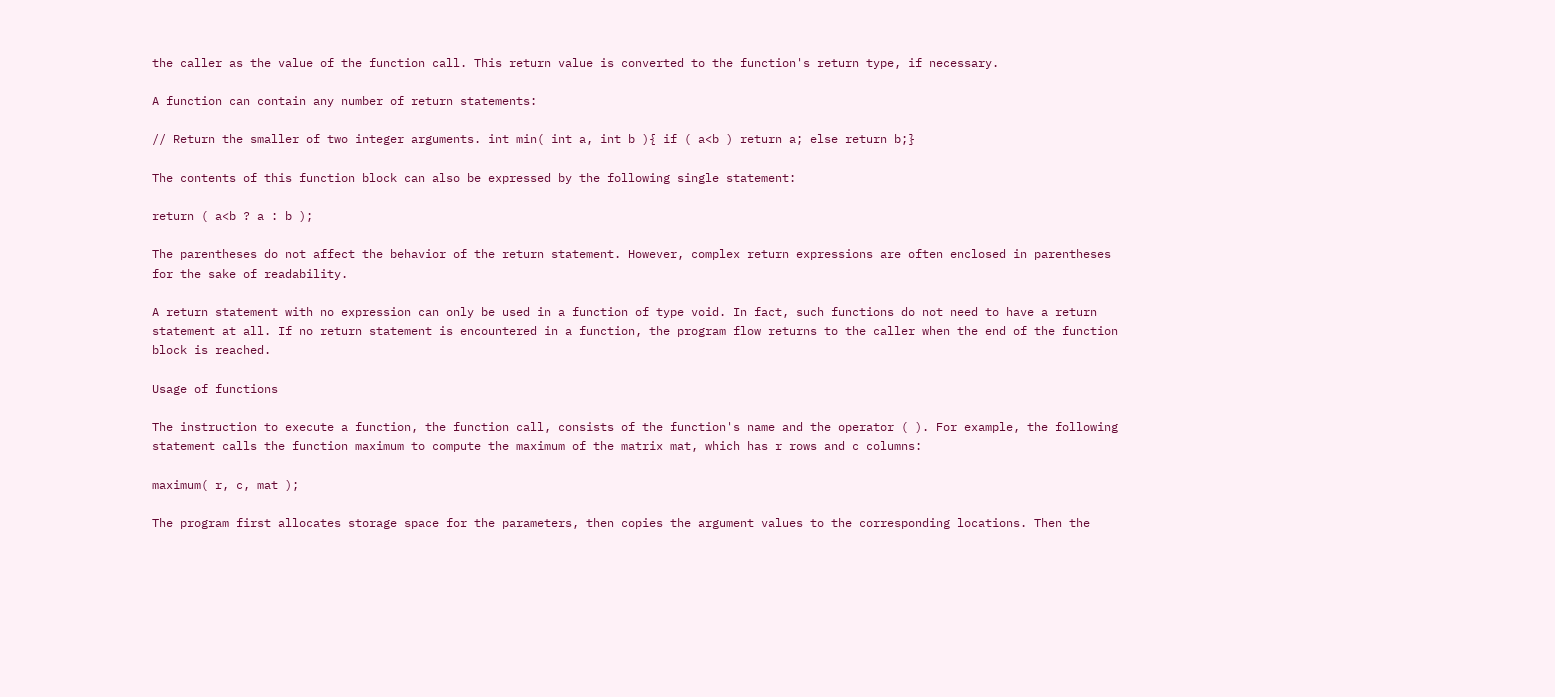the caller as the value of the function call. This return value is converted to the function's return type, if necessary.

A function can contain any number of return statements:

// Return the smaller of two integer arguments. int min( int a, int b ){ if ( a<b ) return a; else return b;}

The contents of this function block can also be expressed by the following single statement:

return ( a<b ? a : b );

The parentheses do not affect the behavior of the return statement. However, complex return expressions are often enclosed in parentheses for the sake of readability.

A return statement with no expression can only be used in a function of type void. In fact, such functions do not need to have a return statement at all. If no return statement is encountered in a function, the program flow returns to the caller when the end of the function block is reached.

Usage of functions

The instruction to execute a function, the function call, consists of the function's name and the operator ( ). For example, the following statement calls the function maximum to compute the maximum of the matrix mat, which has r rows and c columns:

maximum( r, c, mat );

The program first allocates storage space for the parameters, then copies the argument values to the corresponding locations. Then the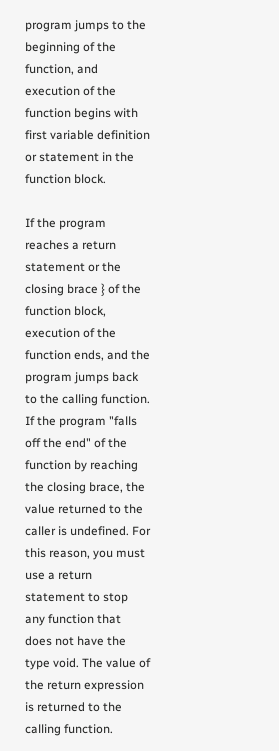program jumps to the beginning of the function, and execution of the function begins with first variable definition or statement in the function block.

If the program reaches a return statement or the closing brace } of the function block, execution of the function ends, and the program jumps back to the calling function. If the program "falls off the end" of the function by reaching the closing brace, the value returned to the caller is undefined. For this reason, you must use a return statement to stop any function that does not have the type void. The value of the return expression is returned to the calling function.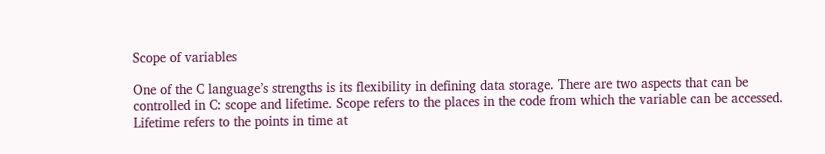Scope of variables

One of the C language’s strengths is its flexibility in defining data storage. There are two aspects that can be controlled in C: scope and lifetime. Scope refers to the places in the code from which the variable can be accessed. Lifetime refers to the points in time at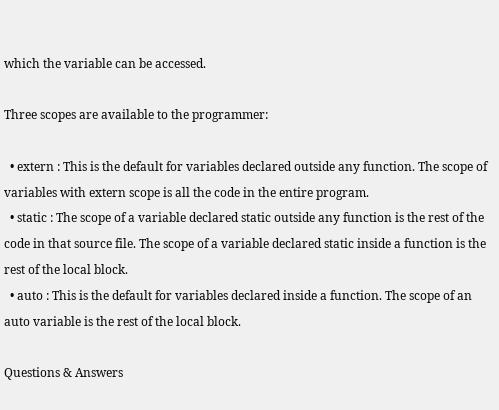which the variable can be accessed.

Three scopes are available to the programmer:

  • extern : This is the default for variables declared outside any function. The scope of variables with extern scope is all the code in the entire program.
  • static : The scope of a variable declared static outside any function is the rest of the code in that source file. The scope of a variable declared static inside a function is the rest of the local block.
  • auto : This is the default for variables declared inside a function. The scope of an auto variable is the rest of the local block.

Questions & Answers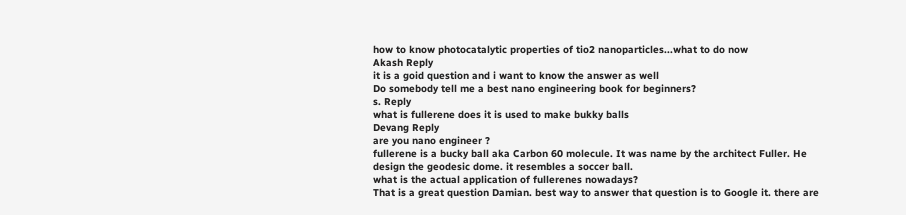how to know photocatalytic properties of tio2 nanoparticles...what to do now
Akash Reply
it is a goid question and i want to know the answer as well
Do somebody tell me a best nano engineering book for beginners?
s. Reply
what is fullerene does it is used to make bukky balls
Devang Reply
are you nano engineer ?
fullerene is a bucky ball aka Carbon 60 molecule. It was name by the architect Fuller. He design the geodesic dome. it resembles a soccer ball.
what is the actual application of fullerenes nowadays?
That is a great question Damian. best way to answer that question is to Google it. there are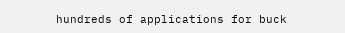hundreds of applications for buck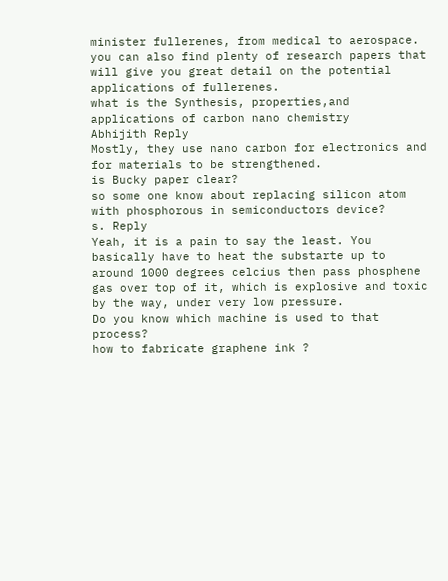minister fullerenes, from medical to aerospace. you can also find plenty of research papers that will give you great detail on the potential applications of fullerenes.
what is the Synthesis, properties,and applications of carbon nano chemistry
Abhijith Reply
Mostly, they use nano carbon for electronics and for materials to be strengthened.
is Bucky paper clear?
so some one know about replacing silicon atom with phosphorous in semiconductors device?
s. Reply
Yeah, it is a pain to say the least. You basically have to heat the substarte up to around 1000 degrees celcius then pass phosphene gas over top of it, which is explosive and toxic by the way, under very low pressure.
Do you know which machine is used to that process?
how to fabricate graphene ink ?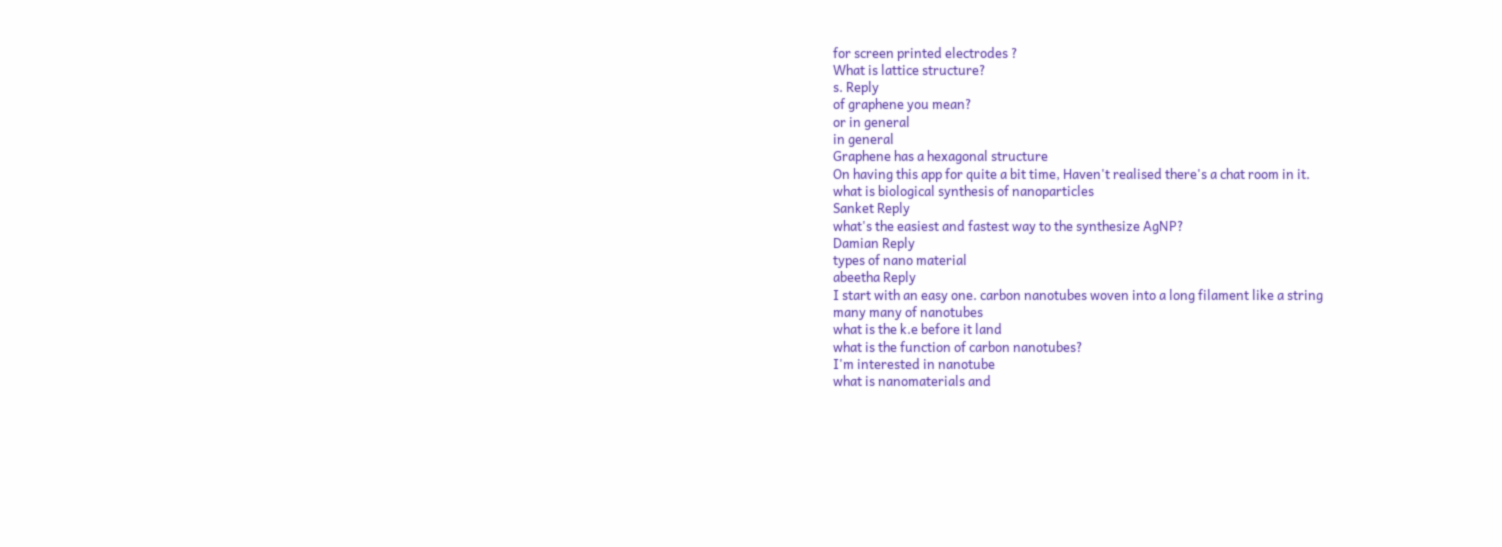for screen printed electrodes ?
What is lattice structure?
s. Reply
of graphene you mean?
or in general
in general
Graphene has a hexagonal structure
On having this app for quite a bit time, Haven't realised there's a chat room in it.
what is biological synthesis of nanoparticles
Sanket Reply
what's the easiest and fastest way to the synthesize AgNP?
Damian Reply
types of nano material
abeetha Reply
I start with an easy one. carbon nanotubes woven into a long filament like a string
many many of nanotubes
what is the k.e before it land
what is the function of carbon nanotubes?
I'm interested in nanotube
what is nanomaterials and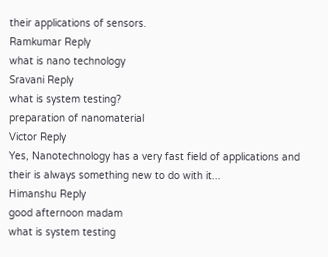their applications of sensors.
Ramkumar Reply
what is nano technology
Sravani Reply
what is system testing?
preparation of nanomaterial
Victor Reply
Yes, Nanotechnology has a very fast field of applications and their is always something new to do with it...
Himanshu Reply
good afternoon madam
what is system testing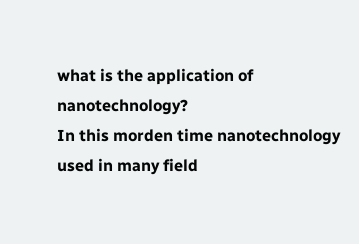what is the application of nanotechnology?
In this morden time nanotechnology used in many field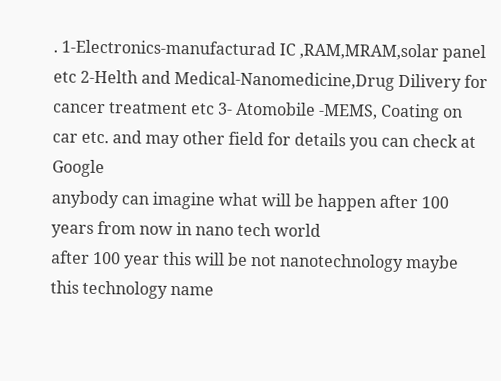. 1-Electronics-manufacturad IC ,RAM,MRAM,solar panel etc 2-Helth and Medical-Nanomedicine,Drug Dilivery for cancer treatment etc 3- Atomobile -MEMS, Coating on car etc. and may other field for details you can check at Google
anybody can imagine what will be happen after 100 years from now in nano tech world
after 100 year this will be not nanotechnology maybe this technology name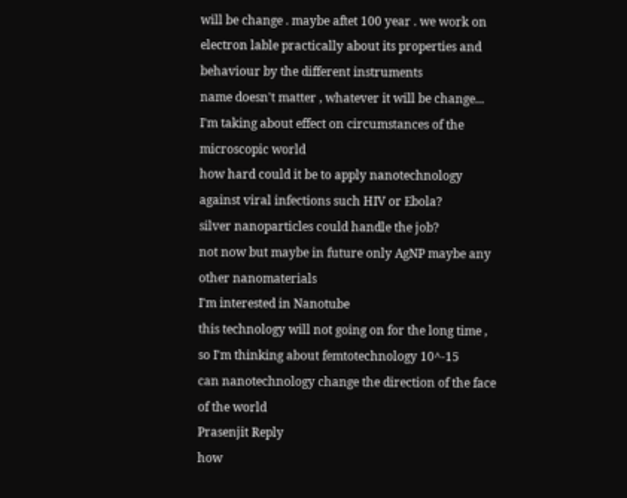will be change . maybe aftet 100 year . we work on electron lable practically about its properties and behaviour by the different instruments
name doesn't matter , whatever it will be change... I'm taking about effect on circumstances of the microscopic world
how hard could it be to apply nanotechnology against viral infections such HIV or Ebola?
silver nanoparticles could handle the job?
not now but maybe in future only AgNP maybe any other nanomaterials
I'm interested in Nanotube
this technology will not going on for the long time , so I'm thinking about femtotechnology 10^-15
can nanotechnology change the direction of the face of the world
Prasenjit Reply
how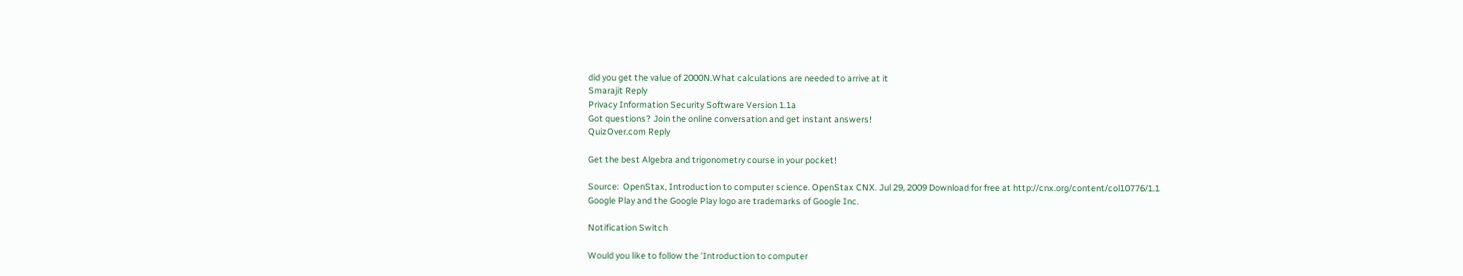did you get the value of 2000N.What calculations are needed to arrive at it
Smarajit Reply
Privacy Information Security Software Version 1.1a
Got questions? Join the online conversation and get instant answers!
QuizOver.com Reply

Get the best Algebra and trigonometry course in your pocket!

Source:  OpenStax, Introduction to computer science. OpenStax CNX. Jul 29, 2009 Download for free at http://cnx.org/content/col10776/1.1
Google Play and the Google Play logo are trademarks of Google Inc.

Notification Switch

Would you like to follow the 'Introduction to computer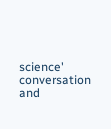science' conversation and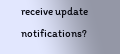receive update notifications?